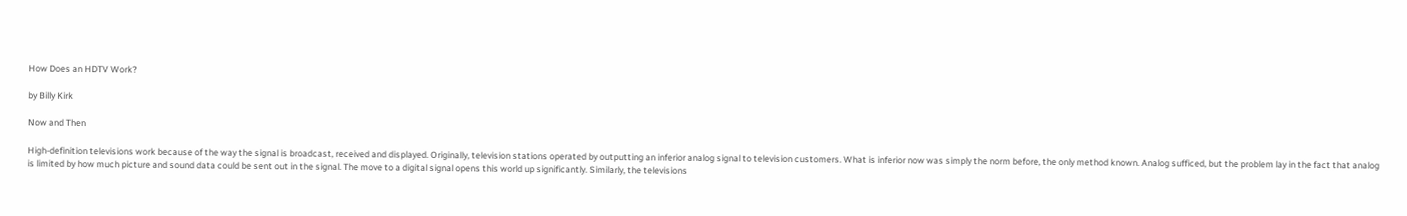How Does an HDTV Work?

by Billy Kirk

Now and Then

High-definition televisions work because of the way the signal is broadcast, received and displayed. Originally, television stations operated by outputting an inferior analog signal to television customers. What is inferior now was simply the norm before, the only method known. Analog sufficed, but the problem lay in the fact that analog is limited by how much picture and sound data could be sent out in the signal. The move to a digital signal opens this world up significantly. Similarly, the televisions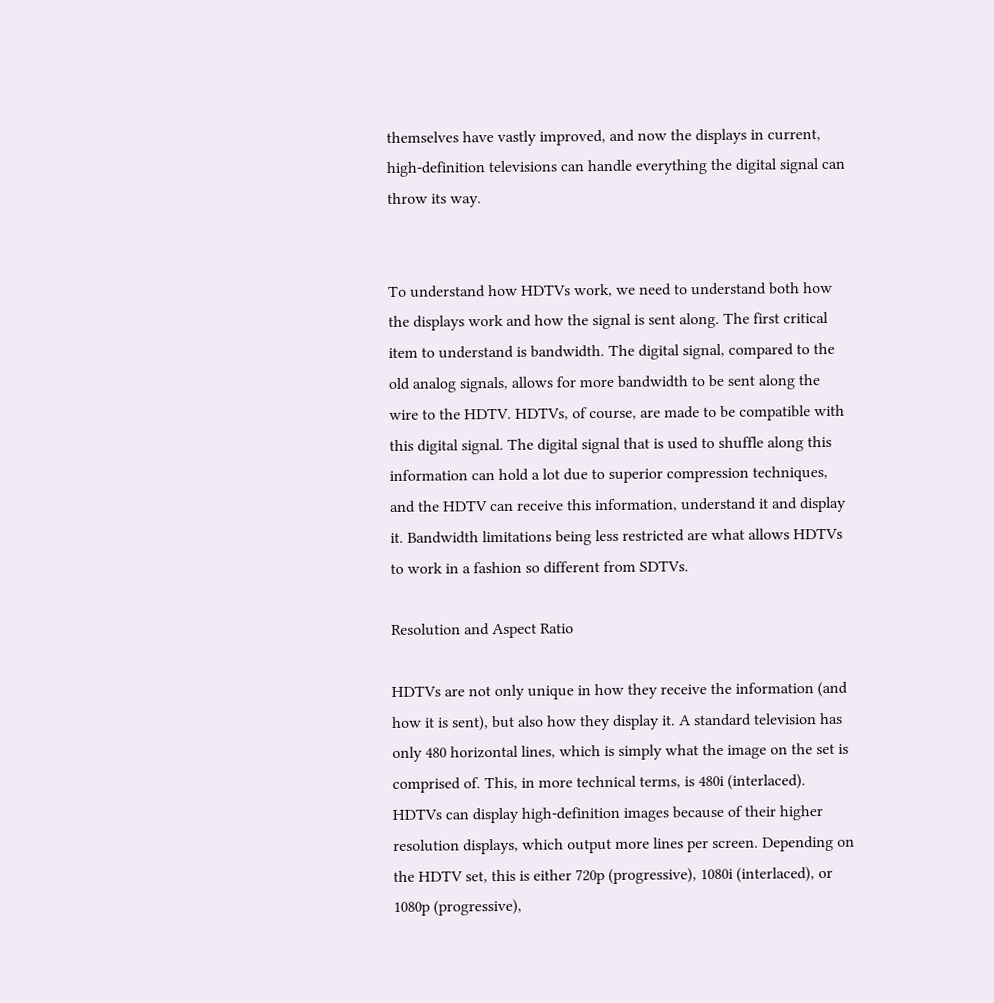themselves have vastly improved, and now the displays in current, high-definition televisions can handle everything the digital signal can throw its way.


To understand how HDTVs work, we need to understand both how the displays work and how the signal is sent along. The first critical item to understand is bandwidth. The digital signal, compared to the old analog signals, allows for more bandwidth to be sent along the wire to the HDTV. HDTVs, of course, are made to be compatible with this digital signal. The digital signal that is used to shuffle along this information can hold a lot due to superior compression techniques, and the HDTV can receive this information, understand it and display it. Bandwidth limitations being less restricted are what allows HDTVs to work in a fashion so different from SDTVs.

Resolution and Aspect Ratio

HDTVs are not only unique in how they receive the information (and how it is sent), but also how they display it. A standard television has only 480 horizontal lines, which is simply what the image on the set is comprised of. This, in more technical terms, is 480i (interlaced). HDTVs can display high-definition images because of their higher resolution displays, which output more lines per screen. Depending on the HDTV set, this is either 720p (progressive), 1080i (interlaced), or 1080p (progressive),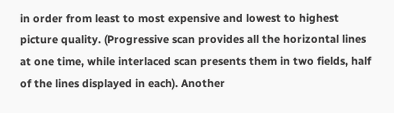in order from least to most expensive and lowest to highest picture quality. (Progressive scan provides all the horizontal lines at one time, while interlaced scan presents them in two fields, half of the lines displayed in each). Another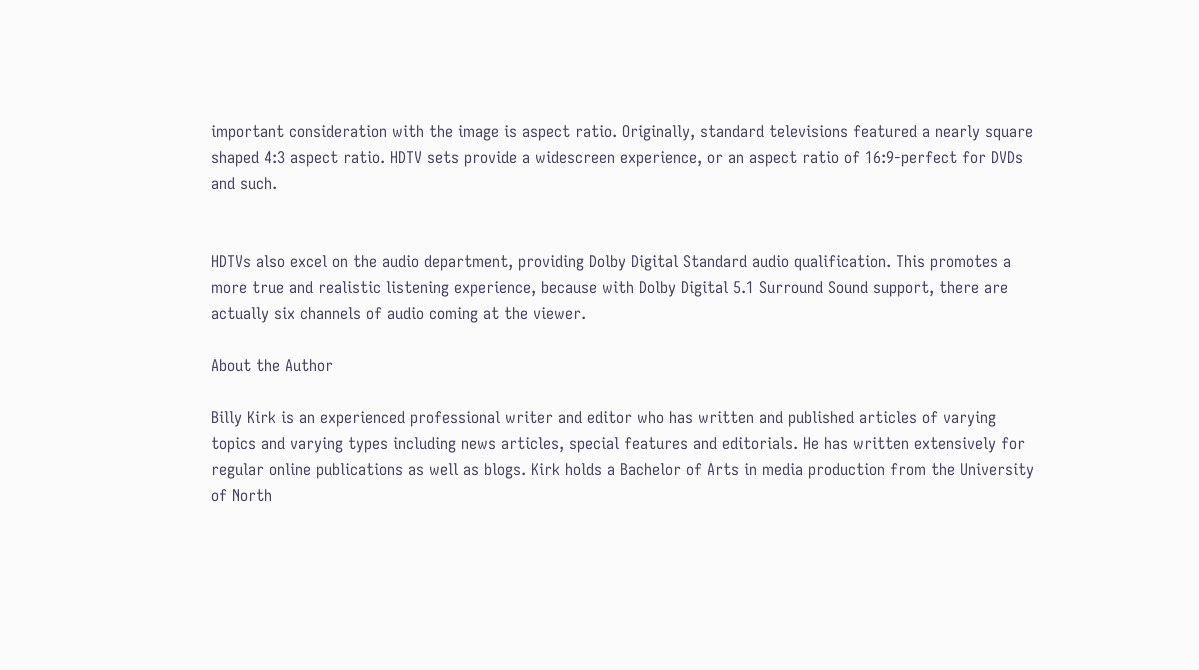important consideration with the image is aspect ratio. Originally, standard televisions featured a nearly square shaped 4:3 aspect ratio. HDTV sets provide a widescreen experience, or an aspect ratio of 16:9-perfect for DVDs and such.


HDTVs also excel on the audio department, providing Dolby Digital Standard audio qualification. This promotes a more true and realistic listening experience, because with Dolby Digital 5.1 Surround Sound support, there are actually six channels of audio coming at the viewer.

About the Author

Billy Kirk is an experienced professional writer and editor who has written and published articles of varying topics and varying types including news articles, special features and editorials. He has written extensively for regular online publications as well as blogs. Kirk holds a Bachelor of Arts in media production from the University of North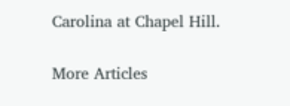Carolina at Chapel Hill.

More Articles